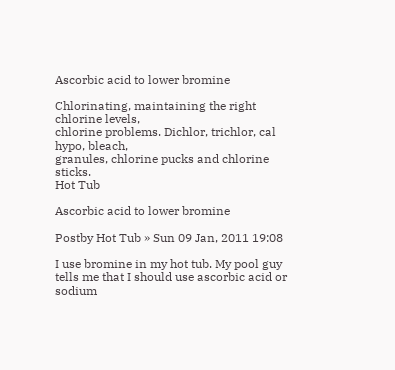Ascorbic acid to lower bromine

Chlorinating, maintaining the right chlorine levels,
chlorine problems. Dichlor, trichlor, cal hypo, bleach,
granules, chlorine pucks and chlorine sticks.
Hot Tub

Ascorbic acid to lower bromine

Postby Hot Tub » Sun 09 Jan, 2011 19:08

I use bromine in my hot tub. My pool guy tells me that I should use ascorbic acid or sodium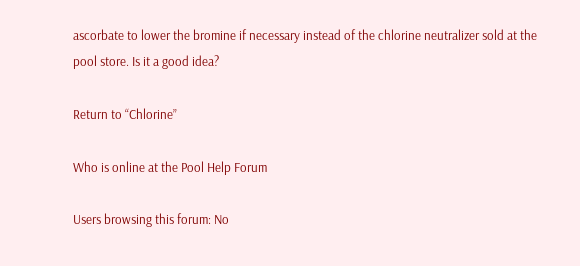ascorbate to lower the bromine if necessary instead of the chlorine neutralizer sold at the pool store. Is it a good idea?

Return to “Chlorine”

Who is online at the Pool Help Forum

Users browsing this forum: No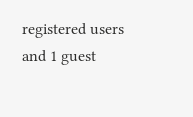registered users and 1 guest